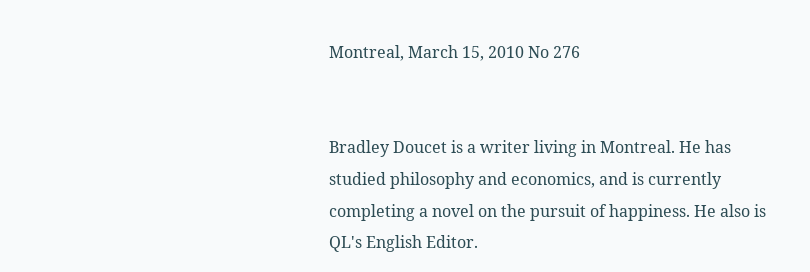Montreal, March 15, 2010 No 276


Bradley Doucet is a writer living in Montreal. He has studied philosophy and economics, and is currently completing a novel on the pursuit of happiness. He also is QL's English Editor.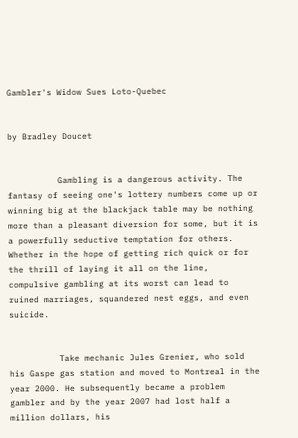Gambler's Widow Sues Loto-Quebec


by Bradley Doucet


          Gambling is a dangerous activity. The fantasy of seeing one's lottery numbers come up or winning big at the blackjack table may be nothing more than a pleasant diversion for some, but it is a powerfully seductive temptation for others. Whether in the hope of getting rich quick or for the thrill of laying it all on the line, compulsive gambling at its worst can lead to ruined marriages, squandered nest eggs, and even suicide.


          Take mechanic Jules Grenier, who sold his Gaspe gas station and moved to Montreal in the year 2000. He subsequently became a problem gambler and by the year 2007 had lost half a million dollars, his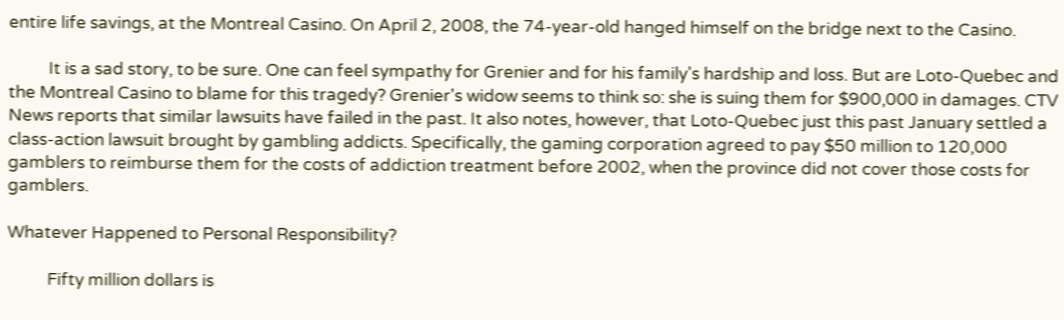entire life savings, at the Montreal Casino. On April 2, 2008, the 74-year-old hanged himself on the bridge next to the Casino.

          It is a sad story, to be sure. One can feel sympathy for Grenier and for his family's hardship and loss. But are Loto-Quebec and the Montreal Casino to blame for this tragedy? Grenier's widow seems to think so: she is suing them for $900,000 in damages. CTV News reports that similar lawsuits have failed in the past. It also notes, however, that Loto-Quebec just this past January settled a class-action lawsuit brought by gambling addicts. Specifically, the gaming corporation agreed to pay $50 million to 120,000 gamblers to reimburse them for the costs of addiction treatment before 2002, when the province did not cover those costs for gamblers.

Whatever Happened to Personal Responsibility?

          Fifty million dollars is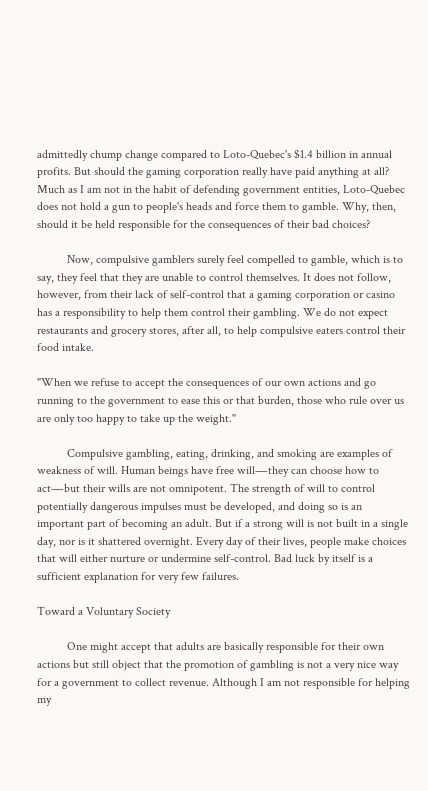admittedly chump change compared to Loto-Quebec's $1.4 billion in annual profits. But should the gaming corporation really have paid anything at all? Much as I am not in the habit of defending government entities, Loto-Quebec does not hold a gun to people's heads and force them to gamble. Why, then, should it be held responsible for the consequences of their bad choices?

          Now, compulsive gamblers surely feel compelled to gamble, which is to say, they feel that they are unable to control themselves. It does not follow, however, from their lack of self-control that a gaming corporation or casino has a responsibility to help them control their gambling. We do not expect restaurants and grocery stores, after all, to help compulsive eaters control their food intake.

"When we refuse to accept the consequences of our own actions and go running to the government to ease this or that burden, those who rule over us are only too happy to take up the weight."

          Compulsive gambling, eating, drinking, and smoking are examples of weakness of will. Human beings have free will―they can choose how to act―but their wills are not omnipotent. The strength of will to control potentially dangerous impulses must be developed, and doing so is an important part of becoming an adult. But if a strong will is not built in a single day, nor is it shattered overnight. Every day of their lives, people make choices that will either nurture or undermine self-control. Bad luck by itself is a sufficient explanation for very few failures.

Toward a Voluntary Society

          One might accept that adults are basically responsible for their own actions but still object that the promotion of gambling is not a very nice way for a government to collect revenue. Although I am not responsible for helping my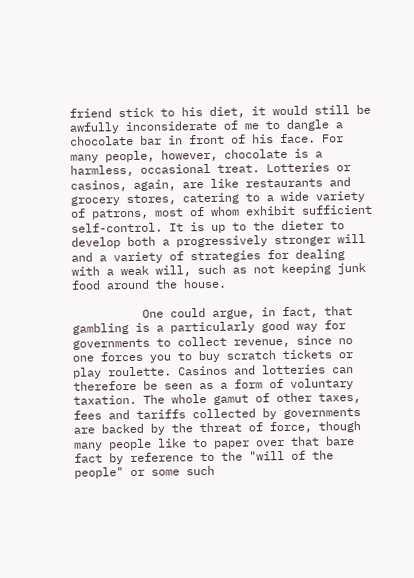friend stick to his diet, it would still be awfully inconsiderate of me to dangle a chocolate bar in front of his face. For many people, however, chocolate is a harmless, occasional treat. Lotteries or casinos, again, are like restaurants and grocery stores, catering to a wide variety of patrons, most of whom exhibit sufficient self-control. It is up to the dieter to develop both a progressively stronger will and a variety of strategies for dealing with a weak will, such as not keeping junk food around the house.

          One could argue, in fact, that gambling is a particularly good way for governments to collect revenue, since no one forces you to buy scratch tickets or play roulette. Casinos and lotteries can therefore be seen as a form of voluntary taxation. The whole gamut of other taxes, fees and tariffs collected by governments are backed by the threat of force, though many people like to paper over that bare fact by reference to the "will of the people" or some such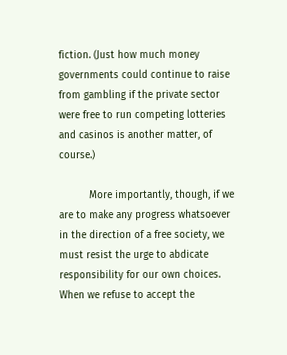fiction. (Just how much money governments could continue to raise from gambling if the private sector were free to run competing lotteries and casinos is another matter, of course.)

          More importantly, though, if we are to make any progress whatsoever in the direction of a free society, we must resist the urge to abdicate responsibility for our own choices. When we refuse to accept the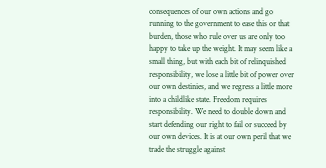consequences of our own actions and go running to the government to ease this or that burden, those who rule over us are only too happy to take up the weight. It may seem like a small thing, but with each bit of relinquished responsibility, we lose a little bit of power over our own destinies, and we regress a little more into a childlike state. Freedom requires responsibility. We need to double down and start defending our right to fail or succeed by our own devices. It is at our own peril that we trade the struggle against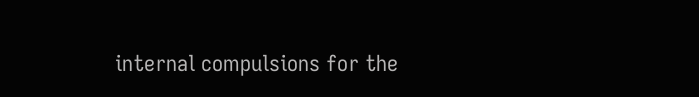internal compulsions for the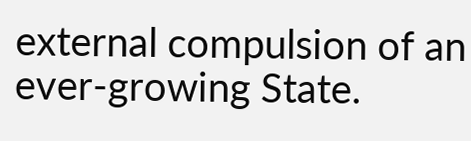external compulsion of an ever-growing State.